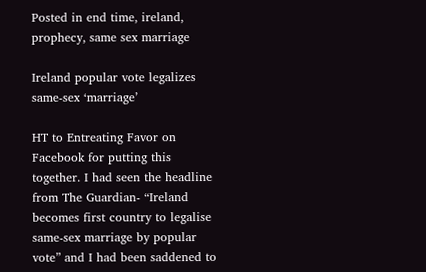Posted in end time, ireland, prophecy, same sex marriage

Ireland popular vote legalizes same-sex ‘marriage’

HT to Entreating Favor on Facebook for putting this together. I had seen the headline from The Guardian- “Ireland becomes first country to legalise same-sex marriage by popular vote” and I had been saddened to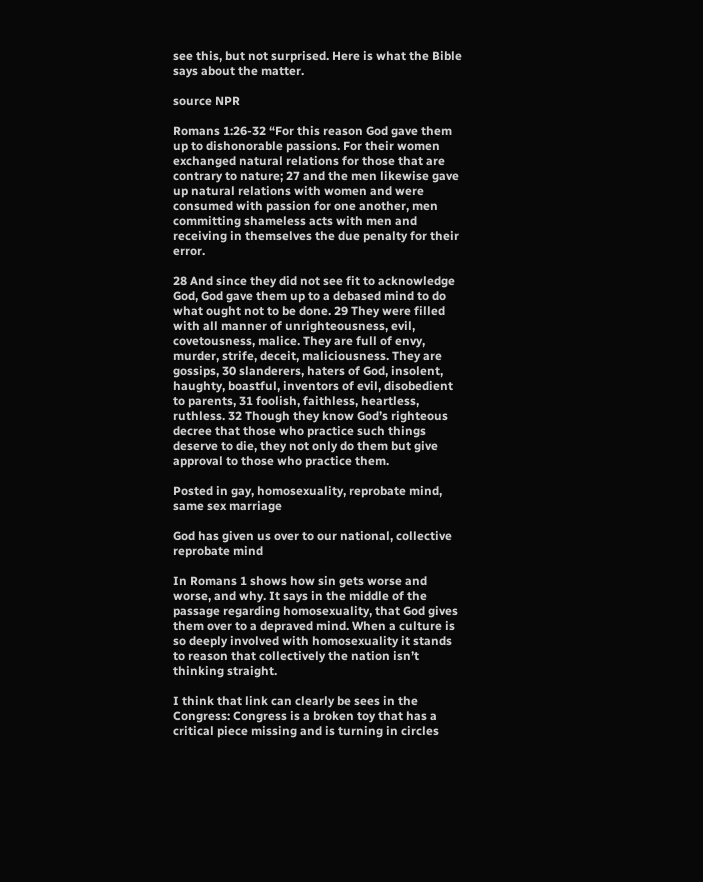see this, but not surprised. Here is what the Bible says about the matter.

source NPR

Romans 1:26-32 “For this reason God gave them up to dishonorable passions. For their women exchanged natural relations for those that are contrary to nature; 27 and the men likewise gave up natural relations with women and were consumed with passion for one another, men committing shameless acts with men and receiving in themselves the due penalty for their error.

28 And since they did not see fit to acknowledge God, God gave them up to a debased mind to do what ought not to be done. 29 They were filled with all manner of unrighteousness, evil, covetousness, malice. They are full of envy, murder, strife, deceit, maliciousness. They are gossips, 30 slanderers, haters of God, insolent, haughty, boastful, inventors of evil, disobedient to parents, 31 foolish, faithless, heartless, ruthless. 32 Though they know God’s righteous decree that those who practice such things deserve to die, they not only do them but give approval to those who practice them.

Posted in gay, homosexuality, reprobate mind, same sex marriage

God has given us over to our national, collective reprobate mind

In Romans 1 shows how sin gets worse and worse, and why. It says in the middle of the passage regarding homosexuality, that God gives them over to a depraved mind. When a culture is so deeply involved with homosexuality it stands to reason that collectively the nation isn’t thinking straight.

I think that link can clearly be sees in the Congress: Congress is a broken toy that has a critical piece missing and is turning in circles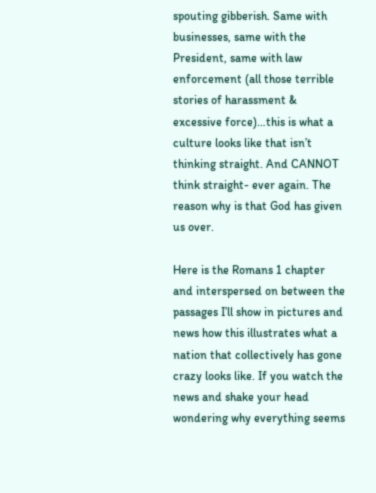spouting gibberish. Same with businesses, same with the President, same with law enforcement (all those terrible stories of harassment & excessive force)…this is what a culture looks like that isn’t thinking straight. And CANNOT think straight- ever again. The reason why is that God has given us over.

Here is the Romans 1 chapter and interspersed on between the passages I’ll show in pictures and news how this illustrates what a nation that collectively has gone crazy looks like. If you watch the news and shake your head wondering why everything seems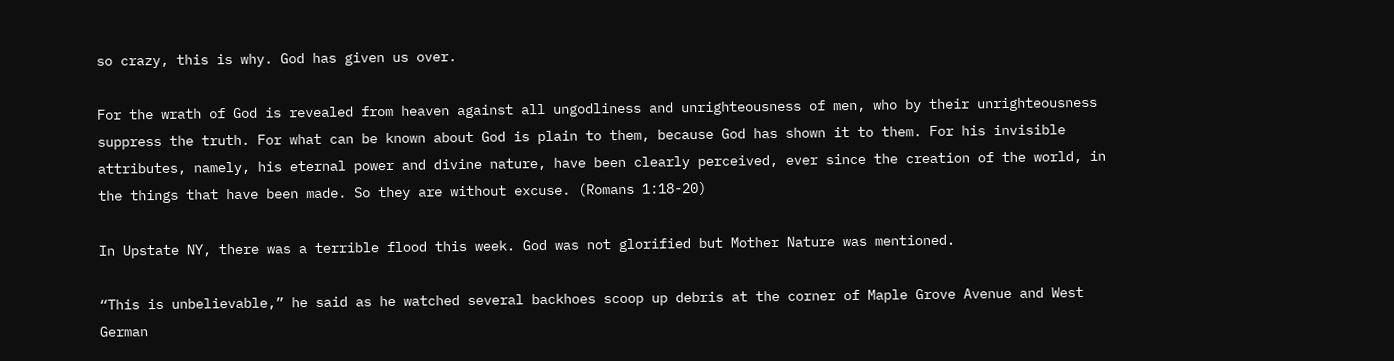so crazy, this is why. God has given us over.

For the wrath of God is revealed from heaven against all ungodliness and unrighteousness of men, who by their unrighteousness suppress the truth. For what can be known about God is plain to them, because God has shown it to them. For his invisible attributes, namely, his eternal power and divine nature, have been clearly perceived, ever since the creation of the world, in the things that have been made. So they are without excuse. (Romans 1:18-20)

In Upstate NY, there was a terrible flood this week. God was not glorified but Mother Nature was mentioned.

“This is unbelievable,” he said as he watched several backhoes scoop up debris at the corner of Maple Grove Avenue and West German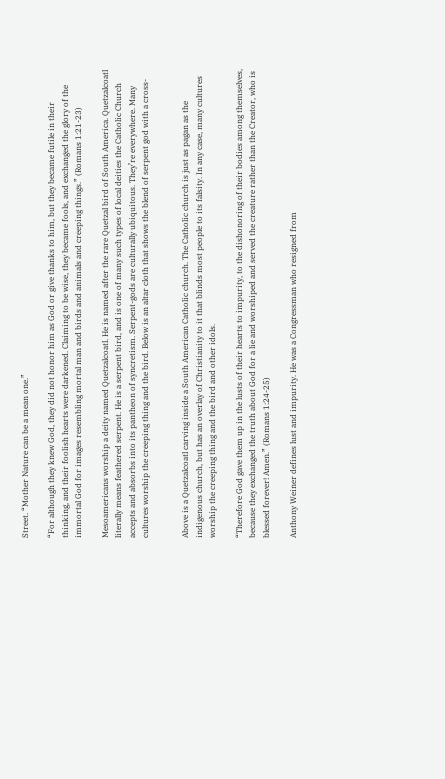Street. “Mother Nature can be a mean one.”

“For although they knew God, they did not honor him as God or give thanks to him, but they became futile in their thinking, and their foolish hearts were darkened. Claiming to be wise, they became fools, and exchanged the glory of the immortal God for images resembling mortal man and birds and animals and creeping things.” (Romans 1:21-23)

Mesoamericans worship a deity named Quetzalcoatl. He is named after the rare Quetzal bird of South America. Quetzalcoatl literally means feathered serpent. He is a serpent bird, and is one of many such types of local deities the Catholic Church accepts and absorbs into its pantheon of syncretism. Serpent-gods are culturally ubiquitous. They’re everywhere. Many cultures worship the creeping thing and the bird. Below is an altar cloth that shows the blend of serpent god with a cross-


Above is a Quetzalcoatl carving inside a South American Catholic church. The Catholic church is just as pagan as the indigenous church, but has an overlay of Christianity to it that blinds most people to its falsity. In any case, many cultures worship the creeping thing and the bird and other idols.

“Therefore God gave them up in the lusts of their hearts to impurity, to the dishonoring of their bodies among themselves, because they exchanged the truth about God for a lie and worshiped and served the creature rather than the Creator, who is blessed forever! Amen.” (Romans 1:24-25)

Anthony Weiner defines lust and impurity. He was a Congressman who resigned from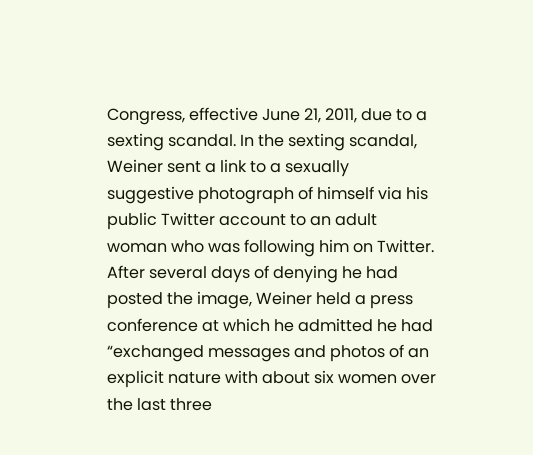Congress, effective June 21, 2011, due to a sexting scandal. In the sexting scandal, Weiner sent a link to a sexually suggestive photograph of himself via his public Twitter account to an adult woman who was following him on Twitter. After several days of denying he had posted the image, Weiner held a press conference at which he admitted he had “exchanged messages and photos of an explicit nature with about six women over the last three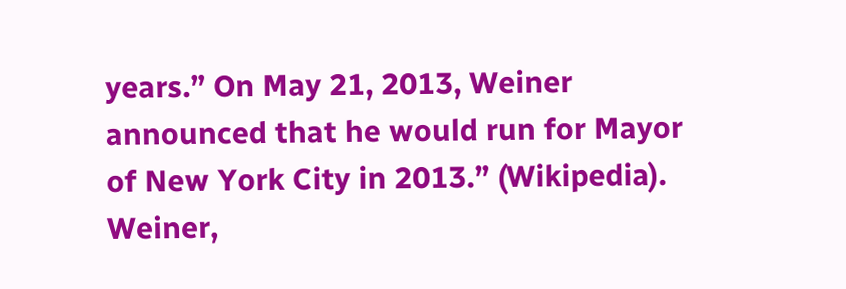years.” On May 21, 2013, Weiner announced that he would run for Mayor of New York City in 2013.” (Wikipedia). Weiner,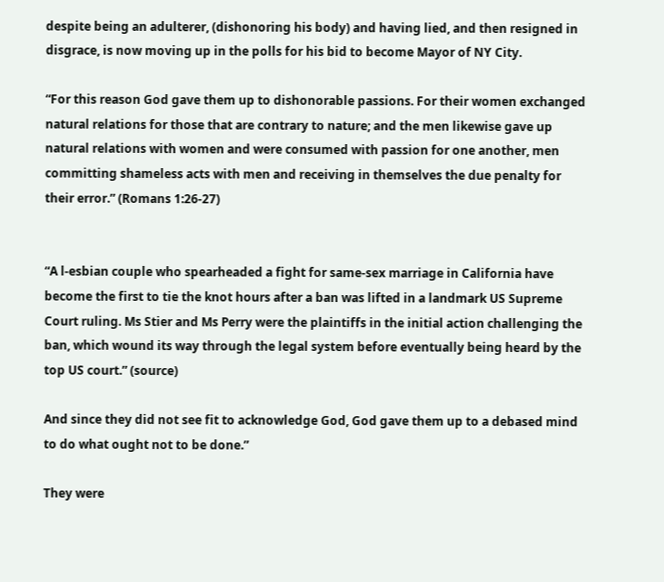despite being an adulterer, (dishonoring his body) and having lied, and then resigned in disgrace, is now moving up in the polls for his bid to become Mayor of NY City.

“For this reason God gave them up to dishonorable passions. For their women exchanged natural relations for those that are contrary to nature; and the men likewise gave up natural relations with women and were consumed with passion for one another, men committing shameless acts with men and receiving in themselves the due penalty for their error.” (Romans 1:26-27)


“A l-esbian couple who spearheaded a fight for same-sex marriage in California have become the first to tie the knot hours after a ban was lifted in a landmark US Supreme Court ruling. Ms Stier and Ms Perry were the plaintiffs in the initial action challenging the ban, which wound its way through the legal system before eventually being heard by the top US court.” (source)

And since they did not see fit to acknowledge God, God gave them up to a debased mind to do what ought not to be done.”

They were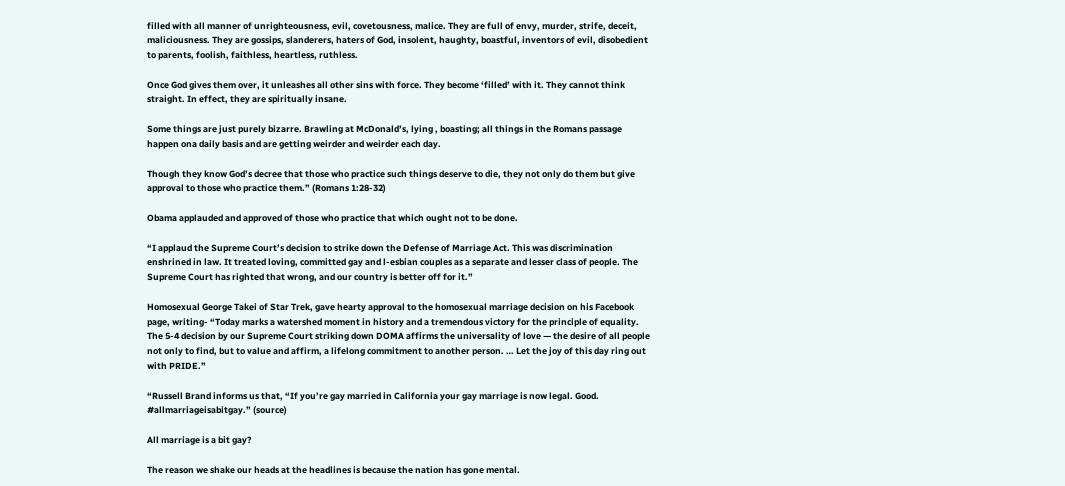filled with all manner of unrighteousness, evil, covetousness, malice. They are full of envy, murder, strife, deceit, maliciousness. They are gossips, slanderers, haters of God, insolent, haughty, boastful, inventors of evil, disobedient to parents, foolish, faithless, heartless, ruthless.

Once God gives them over, it unleashes all other sins with force. They become ‘filled’ with it. They cannot think straight. In effect, they are spiritually insane.

Some things are just purely bizarre. Brawling at McDonald’s, lying , boasting; all things in the Romans passage happen ona daily basis and are getting weirder and weirder each day.

Though they know God’s decree that those who practice such things deserve to die, they not only do them but give approval to those who practice them.” (Romans 1:28-32)

Obama applauded and approved of those who practice that which ought not to be done.

“I applaud the Supreme Court’s decision to strike down the Defense of Marriage Act. This was discrimination enshrined in law. It treated loving, committed gay and l-esbian couples as a separate and lesser class of people. The Supreme Court has righted that wrong, and our country is better off for it.”

Homosexual George Takei of Star Trek, gave hearty approval to the homosexual marriage decision on his Facebook page, writing- “Today marks a watershed moment in history and a tremendous victory for the principle of equality. The 5-4 decision by our Supreme Court striking down DOMA affirms the universality of love — the desire of all people not only to find, but to value and affirm, a lifelong commitment to another person. … Let the joy of this day ring out with PRIDE.”

“Russell Brand informs us that, “If you’re gay married in California your gay marriage is now legal. Good. #allmarriageisabitgay.” (source)

All marriage is a bit gay?

The reason we shake our heads at the headlines is because the nation has gone mental.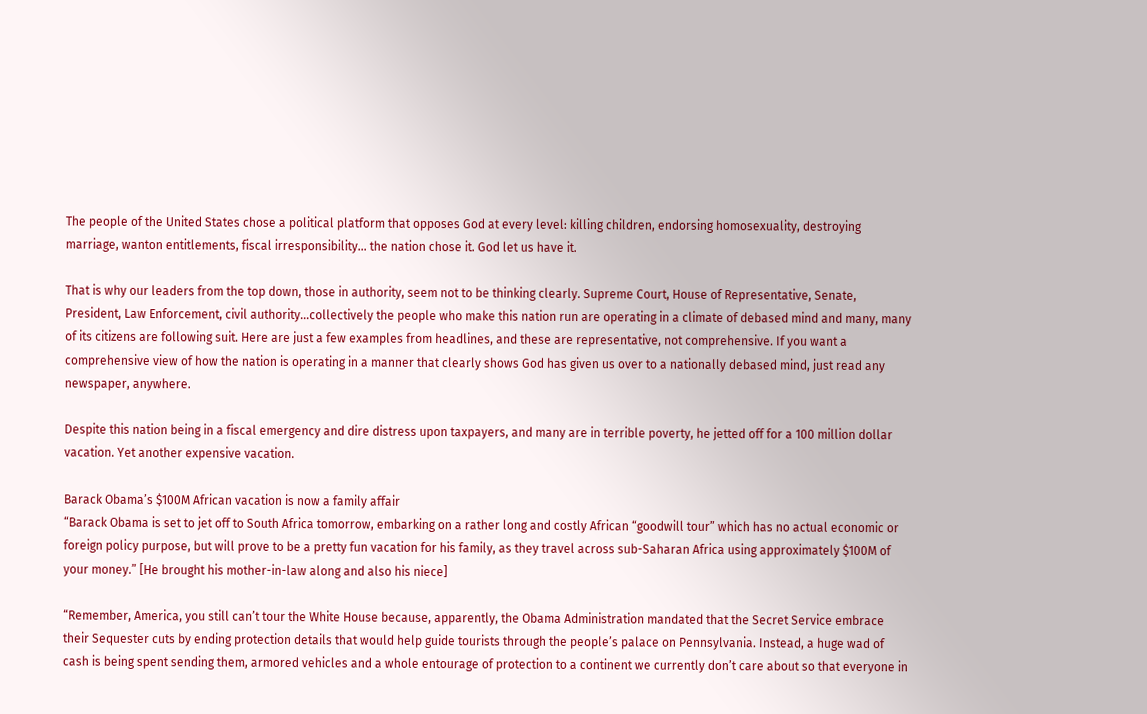The people of the United States chose a political platform that opposes God at every level: killing children, endorsing homosexuality, destroying marriage, wanton entitlements, fiscal irresponsibility… the nation chose it. God let us have it.

That is why our leaders from the top down, those in authority, seem not to be thinking clearly. Supreme Court, House of Representative, Senate, President, Law Enforcement, civil authority…collectively the people who make this nation run are operating in a climate of debased mind and many, many of its citizens are following suit. Here are just a few examples from headlines, and these are representative, not comprehensive. If you want a comprehensive view of how the nation is operating in a manner that clearly shows God has given us over to a nationally debased mind, just read any newspaper, anywhere.

Despite this nation being in a fiscal emergency and dire distress upon taxpayers, and many are in terrible poverty, he jetted off for a 100 million dollar vacation. Yet another expensive vacation.

Barack Obama’s $100M African vacation is now a family affair
“Barack Obama is set to jet off to South Africa tomorrow, embarking on a rather long and costly African “goodwill tour” which has no actual economic or foreign policy purpose, but will prove to be a pretty fun vacation for his family, as they travel across sub-Saharan Africa using approximately $100M of your money.” [He brought his mother-in-law along and also his niece]

“Remember, America, you still can’t tour the White House because, apparently, the Obama Administration mandated that the Secret Service embrace their Sequester cuts by ending protection details that would help guide tourists through the people’s palace on Pennsylvania. Instead, a huge wad of cash is being spent sending them, armored vehicles and a whole entourage of protection to a continent we currently don’t care about so that everyone in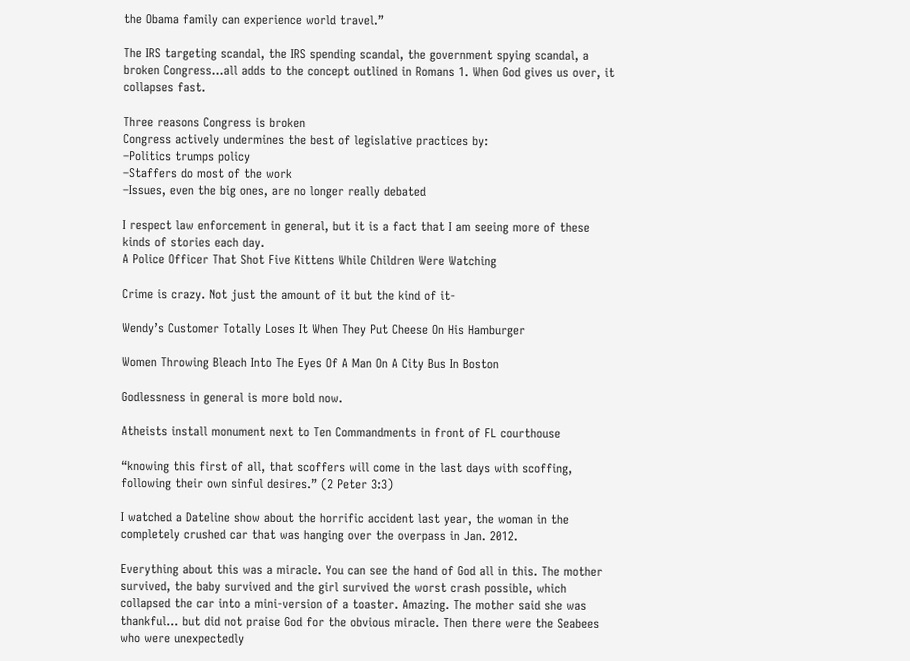the Obama family can experience world travel.”

The IRS targeting scandal, the IRS spending scandal, the government spying scandal, a broken Congress…all adds to the concept outlined in Romans 1. When God gives us over, it collapses fast.

Three reasons Congress is broken
Congress actively undermines the best of legislative practices by:
–Politics trumps policy
–Staffers do most of the work
–Issues, even the big ones, are no longer really debated

I respect law enforcement in general, but it is a fact that I am seeing more of these kinds of stories each day.
A Police Officer That Shot Five Kittens While Children Were Watching

Crime is crazy. Not just the amount of it but the kind of it-

Wendy’s Customer Totally Loses It When They Put Cheese On His Hamburger

Women Throwing Bleach Into The Eyes Of A Man On A City Bus In Boston

Godlessness in general is more bold now.

Atheists install monument next to Ten Commandments in front of FL courthouse

“knowing this first of all, that scoffers will come in the last days with scoffing, following their own sinful desires.” (2 Peter 3:3)

I watched a Dateline show about the horrific accident last year, the woman in the completely crushed car that was hanging over the overpass in Jan. 2012.

Everything about this was a miracle. You can see the hand of God all in this. The mother survived, the baby survived and the girl survived the worst crash possible, which collapsed the car into a mini-version of a toaster. Amazing. The mother said she was thankful… but did not praise God for the obvious miracle. Then there were the Seabees who were unexpectedly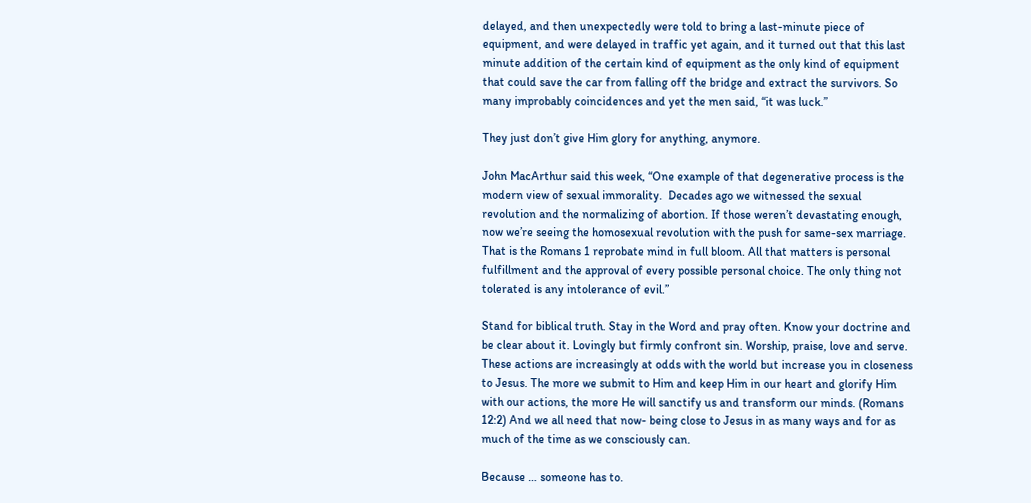delayed, and then unexpectedly were told to bring a last-minute piece of equipment, and were delayed in traffic yet again, and it turned out that this last minute addition of the certain kind of equipment as the only kind of equipment that could save the car from falling off the bridge and extract the survivors. So many improbably coincidences and yet the men said, “it was luck.”

They just don’t give Him glory for anything, anymore.

John MacArthur said this week, “One example of that degenerative process is the modern view of sexual immorality.  Decades ago we witnessed the sexual revolution and the normalizing of abortion. If those weren’t devastating enough, now we’re seeing the homosexual revolution with the push for same-sex marriage. That is the Romans 1 reprobate mind in full bloom. All that matters is personal fulfillment and the approval of every possible personal choice. The only thing not tolerated is any intolerance of evil.”

Stand for biblical truth. Stay in the Word and pray often. Know your doctrine and be clear about it. Lovingly but firmly confront sin. Worship, praise, love and serve. These actions are increasingly at odds with the world but increase you in closeness to Jesus. The more we submit to Him and keep Him in our heart and glorify Him with our actions, the more He will sanctify us and transform our minds. (Romans 12:2) And we all need that now- being close to Jesus in as many ways and for as much of the time as we consciously can.

Because … someone has to.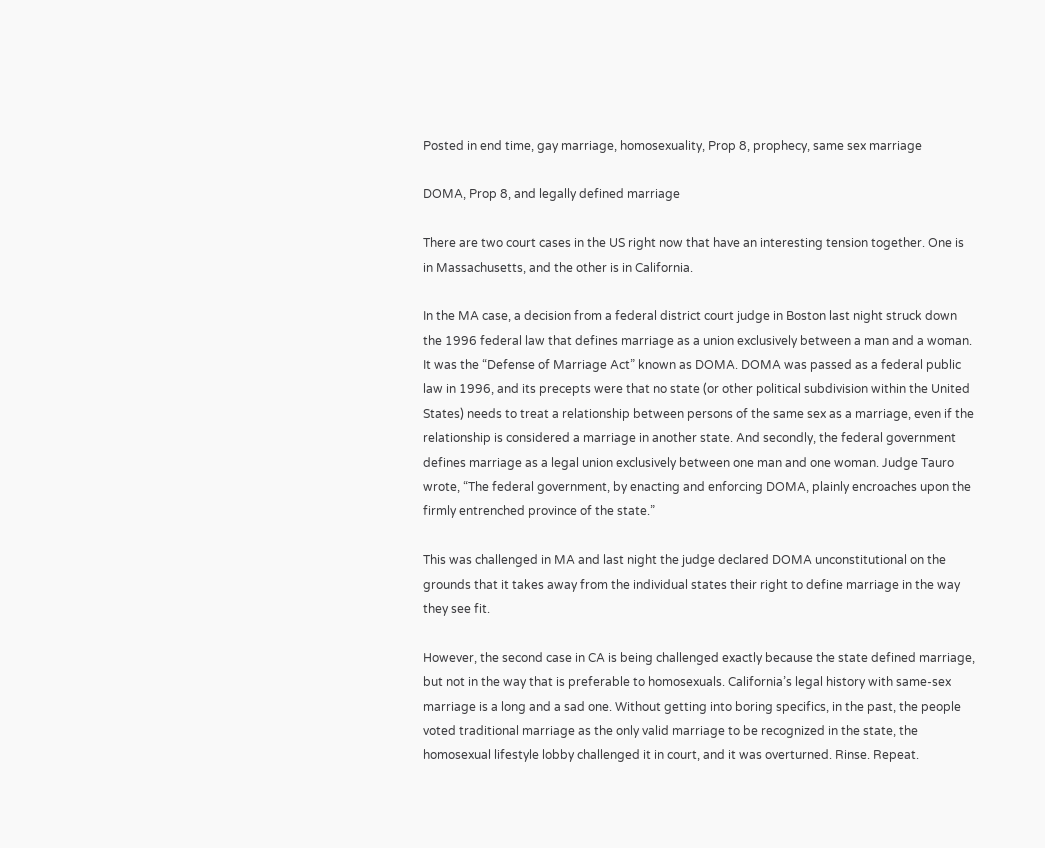Posted in end time, gay marriage, homosexuality, Prop 8, prophecy, same sex marriage

DOMA, Prop 8, and legally defined marriage

There are two court cases in the US right now that have an interesting tension together. One is in Massachusetts, and the other is in California.

In the MA case, a decision from a federal district court judge in Boston last night struck down the 1996 federal law that defines marriage as a union exclusively between a man and a woman. It was the “Defense of Marriage Act” known as DOMA. DOMA was passed as a federal public law in 1996, and its precepts were that no state (or other political subdivision within the United States) needs to treat a relationship between persons of the same sex as a marriage, even if the relationship is considered a marriage in another state. And secondly, the federal government defines marriage as a legal union exclusively between one man and one woman. Judge Tauro wrote, “The federal government, by enacting and enforcing DOMA, plainly encroaches upon the firmly entrenched province of the state.”

This was challenged in MA and last night the judge declared DOMA unconstitutional on the grounds that it takes away from the individual states their right to define marriage in the way they see fit.

However, the second case in CA is being challenged exactly because the state defined marriage, but not in the way that is preferable to homosexuals. California’s legal history with same-sex marriage is a long and a sad one. Without getting into boring specifics, in the past, the people voted traditional marriage as the only valid marriage to be recognized in the state, the homosexual lifestyle lobby challenged it in court, and it was overturned. Rinse. Repeat.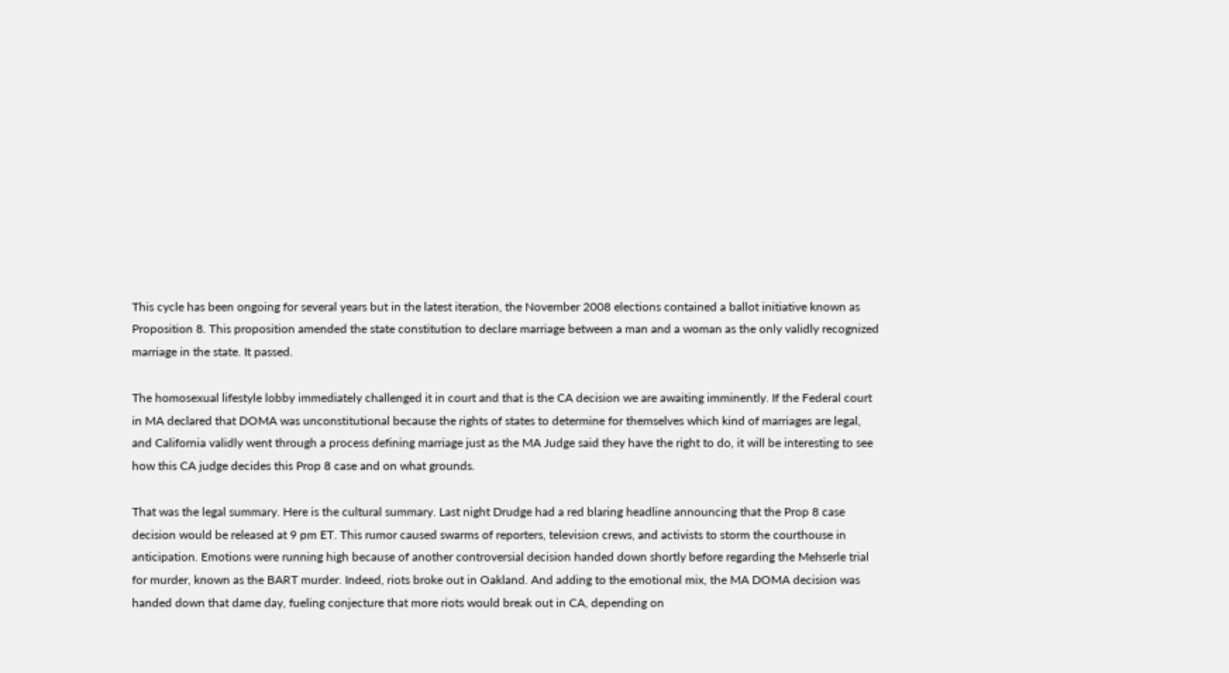This cycle has been ongoing for several years but in the latest iteration, the November 2008 elections contained a ballot initiative known as Proposition 8. This proposition amended the state constitution to declare marriage between a man and a woman as the only validly recognized marriage in the state. It passed.

The homosexual lifestyle lobby immediately challenged it in court and that is the CA decision we are awaiting imminently. If the Federal court in MA declared that DOMA was unconstitutional because the rights of states to determine for themselves which kind of marriages are legal, and California validly went through a process defining marriage just as the MA Judge said they have the right to do, it will be interesting to see how this CA judge decides this Prop 8 case and on what grounds.

That was the legal summary. Here is the cultural summary. Last night Drudge had a red blaring headline announcing that the Prop 8 case decision would be released at 9 pm ET. This rumor caused swarms of reporters, television crews, and activists to storm the courthouse in anticipation. Emotions were running high because of another controversial decision handed down shortly before regarding the Mehserle trial for murder, known as the BART murder. Indeed, riots broke out in Oakland. And adding to the emotional mix, the MA DOMA decision was handed down that dame day, fueling conjecture that more riots would break out in CA, depending on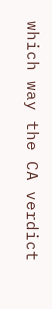which way the CA verdict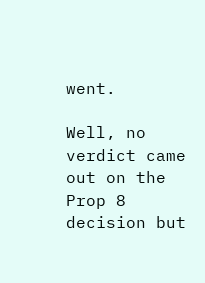went.

Well, no verdict came out on the Prop 8 decision but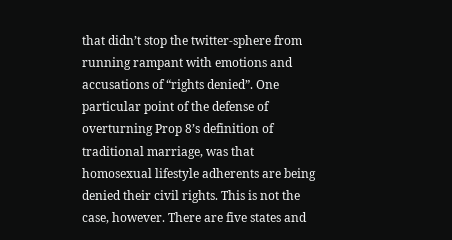that didn’t stop the twitter-sphere from running rampant with emotions and accusations of “rights denied”. One particular point of the defense of overturning Prop 8’s definition of traditional marriage, was that homosexual lifestyle adherents are being denied their civil rights. This is not the case, however. There are five states and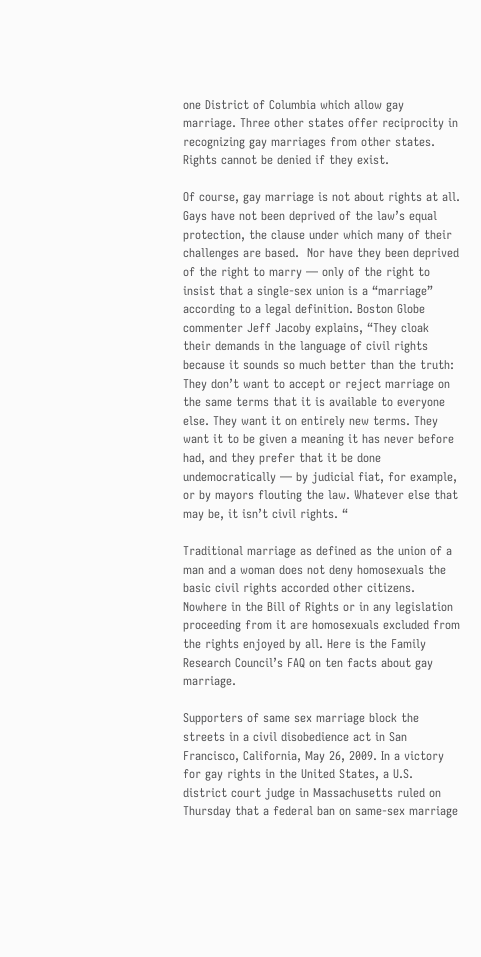one District of Columbia which allow gay marriage. Three other states offer reciprocity in recognizing gay marriages from other states. Rights cannot be denied if they exist.

Of course, gay marriage is not about rights at all. Gays have not been deprived of the law’s equal protection, the clause under which many of their challenges are based.  Nor have they been deprived of the right to marry — only of the right to insist that a single-sex union is a “marriage” according to a legal definition. Boston Globe commenter Jeff Jacoby explains, “They cloak their demands in the language of civil rights because it sounds so much better than the truth: They don’t want to accept or reject marriage on the same terms that it is available to everyone else. They want it on entirely new terms. They want it to be given a meaning it has never before had, and they prefer that it be done undemocratically — by judicial fiat, for example, or by mayors flouting the law. Whatever else that may be, it isn’t civil rights. “

Traditional marriage as defined as the union of a man and a woman does not deny homosexuals the basic civil rights accorded other citizens. Nowhere in the Bill of Rights or in any legislation proceeding from it are homosexuals excluded from the rights enjoyed by all. Here is the Family Research Council’s FAQ on ten facts about gay marriage.

Supporters of same sex marriage block the streets in a civil disobedience act in San Francisco, California, May 26, 2009. In a victory for gay rights in the United States, a U.S. district court judge in Massachusetts ruled on Thursday that a federal ban on same-sex marriage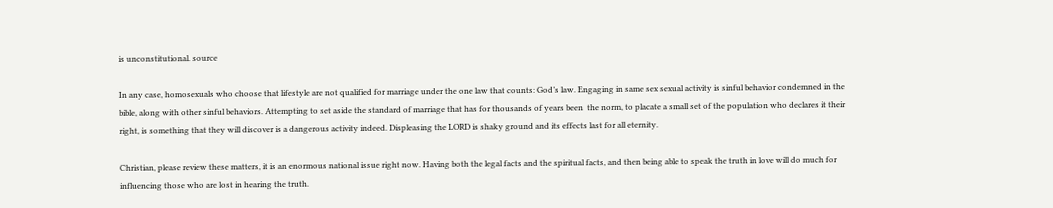is unconstitutional. source

In any case, homosexuals who choose that lifestyle are not qualified for marriage under the one law that counts: God’s law. Engaging in same sex sexual activity is sinful behavior condemned in the bible, along with other sinful behaviors. Attempting to set aside the standard of marriage that has for thousands of years been  the norm, to placate a small set of the population who declares it their right, is something that they will discover is a dangerous activity indeed. Displeasing the LORD is shaky ground and its effects last for all eternity.

Christian, please review these matters, it is an enormous national issue right now. Having both the legal facts and the spiritual facts, and then being able to speak the truth in love will do much for influencing those who are lost in hearing the truth.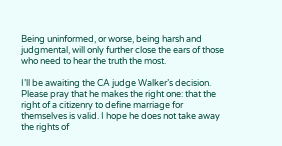Being uninformed, or worse, being harsh and judgmental, will only further close the ears of those who need to hear the truth the most.

I’ll be awaiting the CA judge Walker’s decision. Please pray that he makes the right one: that the right of a citizenry to define marriage for themselves is valid. I hope he does not take away the rights of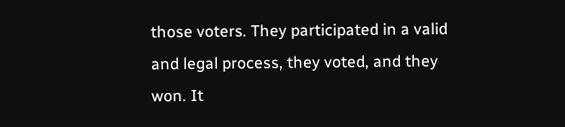those voters. They participated in a valid and legal process, they voted, and they won. It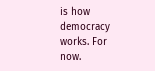is how democracy works. For now.